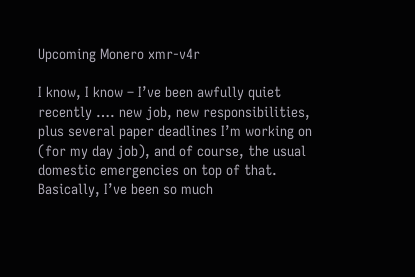Upcoming Monero xmr-v4r

I know, I know – I’ve been awfully quiet recently …. new job, new responsibilities, plus several paper deadlines I’m working on (for my day job), and of course, the usual domestic emergencies on top of that. Basically, I’ve been so much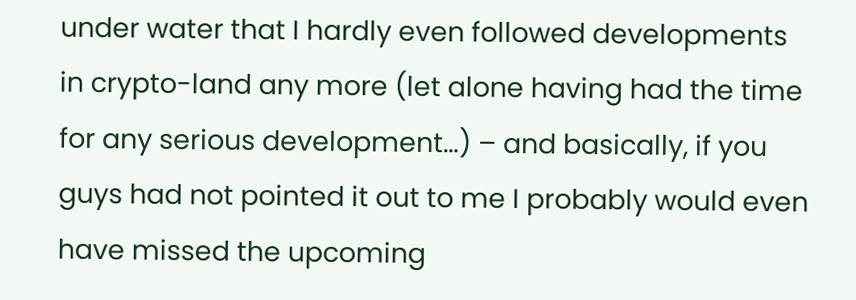under water that I hardly even followed developments in crypto-land any more (let alone having had the time for any serious development…) – and basically, if you guys had not pointed it out to me I probably would even have missed the upcoming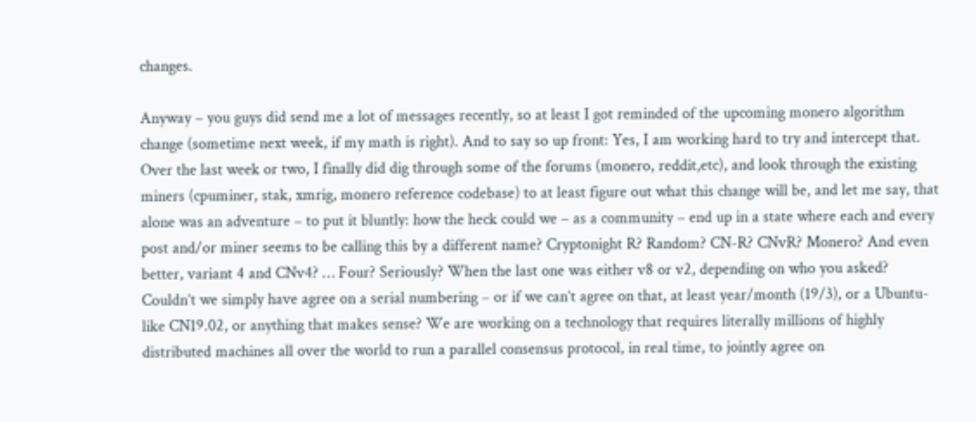changes.

Anyway – you guys did send me a lot of messages recently, so at least I got reminded of the upcoming monero algorithm change (sometime next week, if my math is right). And to say so up front: Yes, I am working hard to try and intercept that. Over the last week or two, I finally did dig through some of the forums (monero, reddit,etc), and look through the existing miners (cpuminer, stak, xmrig, monero reference codebase) to at least figure out what this change will be, and let me say, that alone was an adventure – to put it bluntly: how the heck could we – as a community – end up in a state where each and every post and/or miner seems to be calling this by a different name? Cryptonight R? Random? CN-R? CNvR? Monero? And even better, variant 4 and CNv4? … Four? Seriously? When the last one was either v8 or v2, depending on who you asked? Couldn’t we simply have agree on a serial numbering – or if we can’t agree on that, at least year/month (19/3), or a Ubuntu-like CN19.02, or anything that makes sense? We are working on a technology that requires literally millions of highly distributed machines all over the world to run a parallel consensus protocol, in real time, to jointly agree on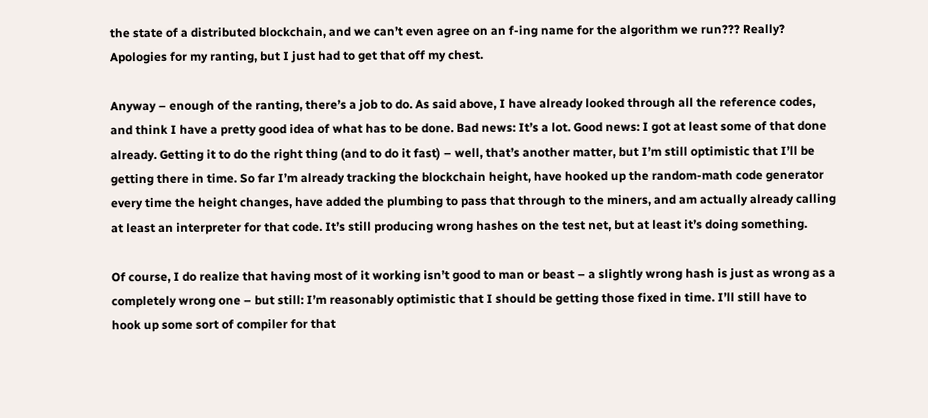the state of a distributed blockchain, and we can’t even agree on an f-ing name for the algorithm we run??? Really? Apologies for my ranting, but I just had to get that off my chest.

Anyway – enough of the ranting, there’s a job to do. As said above, I have already looked through all the reference codes, and think I have a pretty good idea of what has to be done. Bad news: It’s a lot. Good news: I got at least some of that done already. Getting it to do the right thing (and to do it fast) – well, that’s another matter, but I’m still optimistic that I’ll be getting there in time. So far I’m already tracking the blockchain height, have hooked up the random-math code generator every time the height changes, have added the plumbing to pass that through to the miners, and am actually already calling at least an interpreter for that code. It’s still producing wrong hashes on the test net, but at least it’s doing something.

Of course, I do realize that having most of it working isn’t good to man or beast – a slightly wrong hash is just as wrong as a completely wrong one – but still: I’m reasonably optimistic that I should be getting those fixed in time. I’ll still have to hook up some sort of compiler for that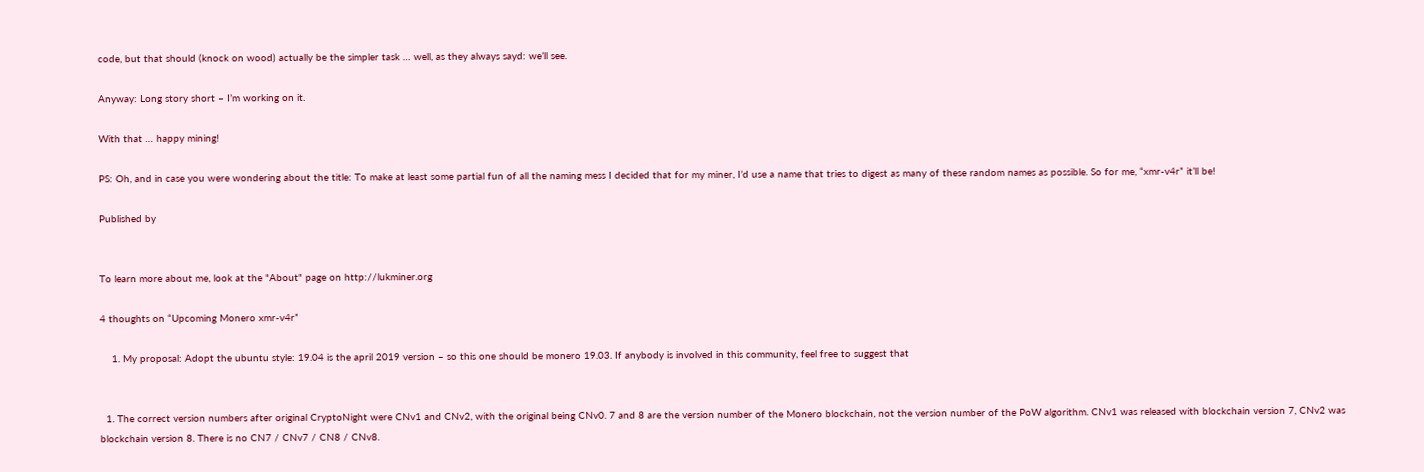code, but that should (knock on wood) actually be the simpler task … well, as they always sayd: we’ll see.

Anyway: Long story short – I’m working on it.

With that … happy mining!

PS: Oh, and in case you were wondering about the title: To make at least some partial fun of all the naming mess I decided that for my miner, I’d use a name that tries to digest as many of these random names as possible. So for me, “xmr-v4r” it’ll be!

Published by


To learn more about me, look at the "About" page on http://lukminer.org

4 thoughts on “Upcoming Monero xmr-v4r”

    1. My proposal: Adopt the ubuntu style: 19.04 is the april 2019 version – so this one should be monero 19.03. If anybody is involved in this community, feel free to suggest that


  1. The correct version numbers after original CryptoNight were CNv1 and CNv2, with the original being CNv0. 7 and 8 are the version number of the Monero blockchain, not the version number of the PoW algorithm. CNv1 was released with blockchain version 7, CNv2 was blockchain version 8. There is no CN7 / CNv7 / CN8 / CNv8.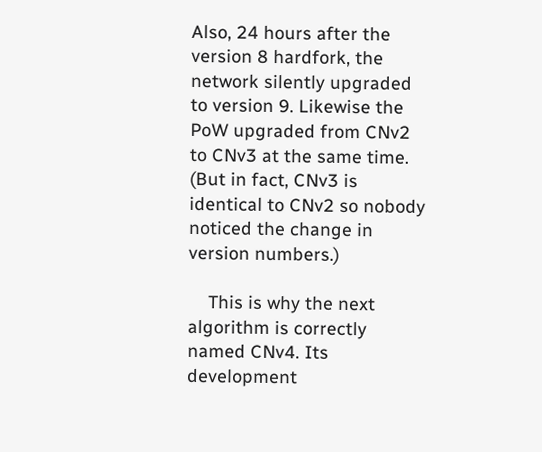Also, 24 hours after the version 8 hardfork, the network silently upgraded to version 9. Likewise the PoW upgraded from CNv2 to CNv3 at the same time. (But in fact, CNv3 is identical to CNv2 so nobody noticed the change in version numbers.)

    This is why the next algorithm is correctly named CNv4. Its development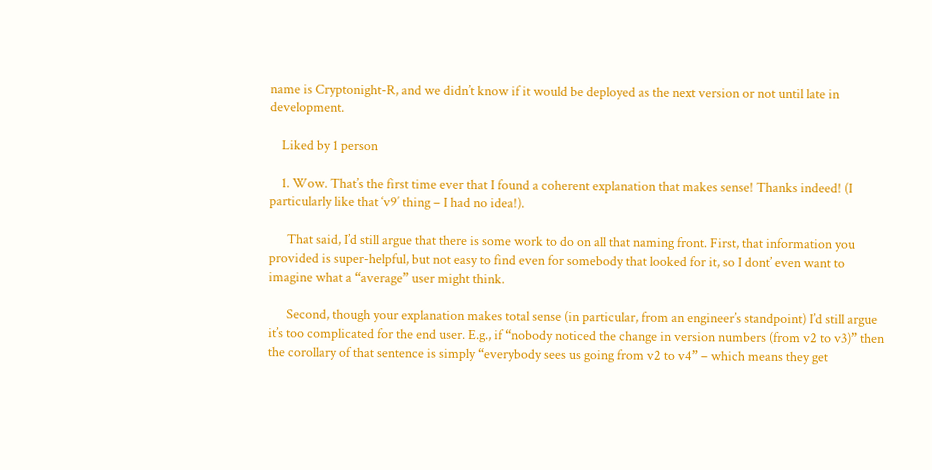name is Cryptonight-R, and we didn’t know if it would be deployed as the next version or not until late in development.

    Liked by 1 person

    1. Wow. That’s the first time ever that I found a coherent explanation that makes sense! Thanks indeed! (I particularly like that ‘v9′ thing – I had no idea!).

      That said, I’d still argue that there is some work to do on all that naming front. First, that information you provided is super-helpful, but not easy to find even for somebody that looked for it, so I dont’ even want to imagine what a “average” user might think.

      Second, though your explanation makes total sense (in particular, from an engineer’s standpoint) I’d still argue it’s too complicated for the end user. E.g., if “nobody noticed the change in version numbers (from v2 to v3)” then the corollary of that sentence is simply “everybody sees us going from v2 to v4” – which means they get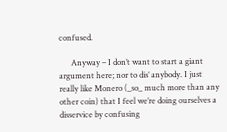confused.

      Anyway – I don’t want to start a giant argument here; nor to dis’ anybody. I just really like Monero (_so_ much more than any other coin) that I feel we’re doing ourselves a disservice by confusing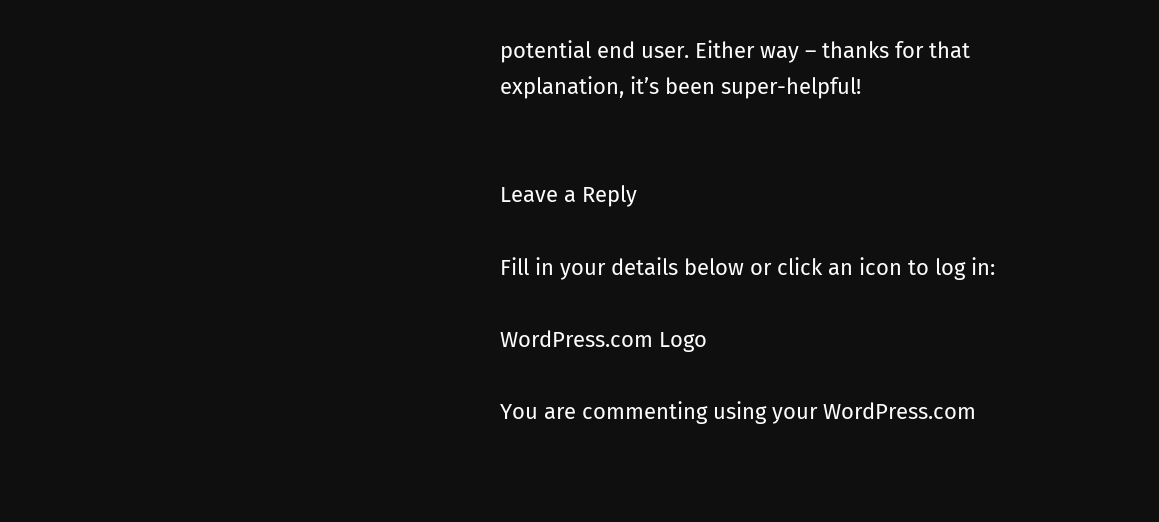potential end user. Either way – thanks for that explanation, it’s been super-helpful!


Leave a Reply

Fill in your details below or click an icon to log in:

WordPress.com Logo

You are commenting using your WordPress.com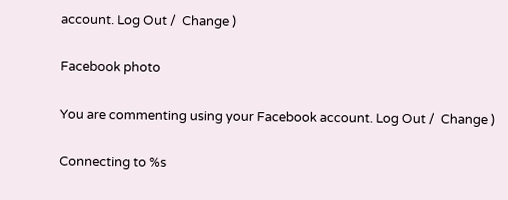account. Log Out /  Change )

Facebook photo

You are commenting using your Facebook account. Log Out /  Change )

Connecting to %s